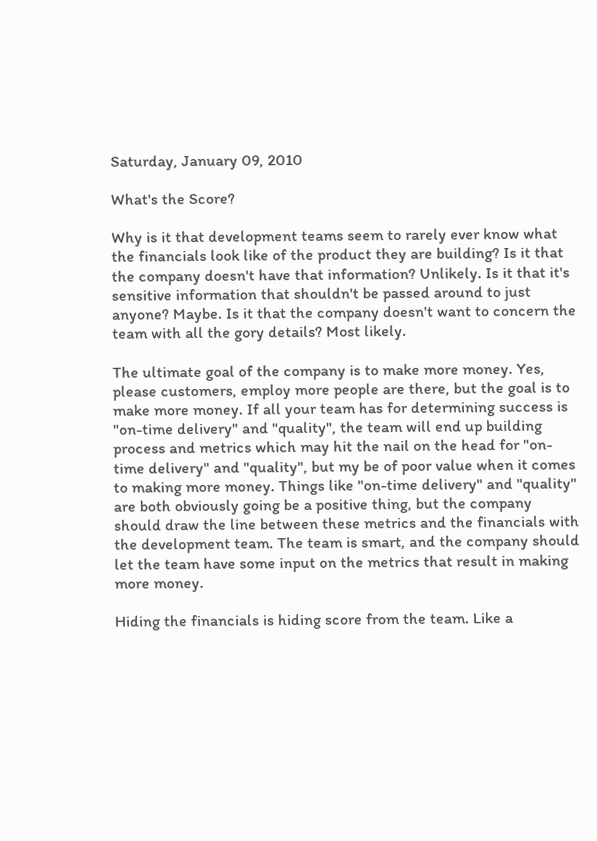Saturday, January 09, 2010

What's the Score?

Why is it that development teams seem to rarely ever know what the financials look like of the product they are building? Is it that the company doesn't have that information? Unlikely. Is it that it's sensitive information that shouldn't be passed around to just anyone? Maybe. Is it that the company doesn't want to concern the team with all the gory details? Most likely.

The ultimate goal of the company is to make more money. Yes, please customers, employ more people are there, but the goal is to make more money. If all your team has for determining success is "on-time delivery" and "quality", the team will end up building process and metrics which may hit the nail on the head for "on-time delivery" and "quality", but my be of poor value when it comes to making more money. Things like "on-time delivery" and "quality" are both obviously going be a positive thing, but the company should draw the line between these metrics and the financials with the development team. The team is smart, and the company should let the team have some input on the metrics that result in making more money.

Hiding the financials is hiding score from the team. Like a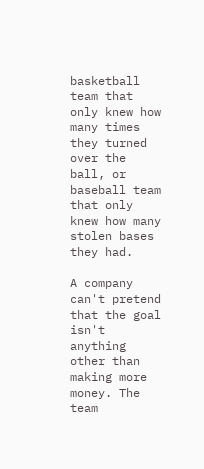basketball team that only knew how many times they turned over the ball, or baseball team that only knew how many stolen bases they had.

A company can't pretend that the goal isn't anything other than making more money. The team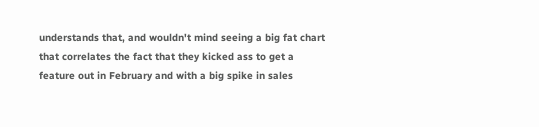understands that, and wouldn't mind seeing a big fat chart that correlates the fact that they kicked ass to get a feature out in February and with a big spike in sales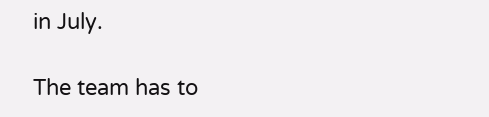in July.

The team has to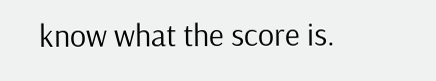know what the score is.